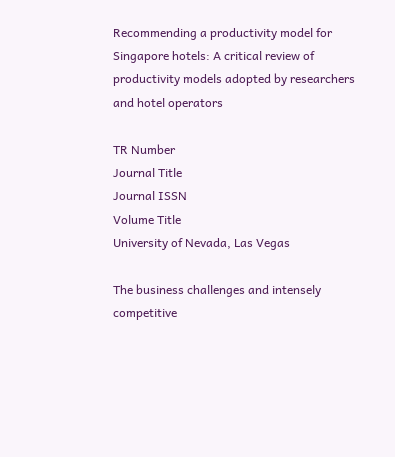Recommending a productivity model for Singapore hotels: A critical review of productivity models adopted by researchers and hotel operators

TR Number
Journal Title
Journal ISSN
Volume Title
University of Nevada, Las Vegas

The business challenges and intensely competitive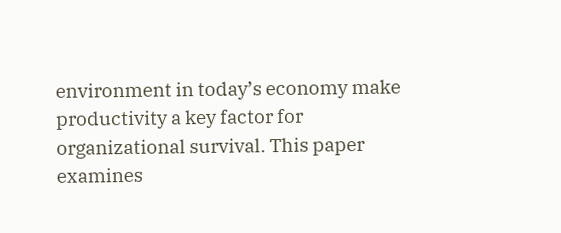environment in today’s economy make productivity a key factor for organizational survival. This paper examines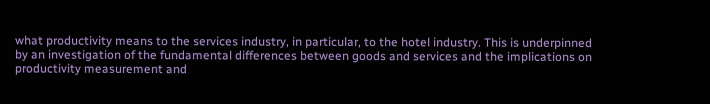what productivity means to the services industry, in particular, to the hotel industry. This is underpinned by an investigation of the fundamental differences between goods and services and the implications on productivity measurement and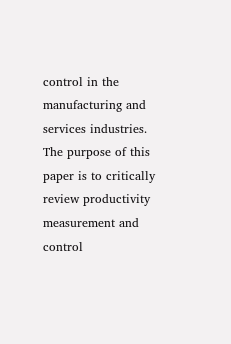control in the manufacturing and services industries. The purpose of this paper is to critically review productivity measurement and control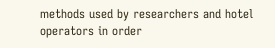methods used by researchers and hotel operators in order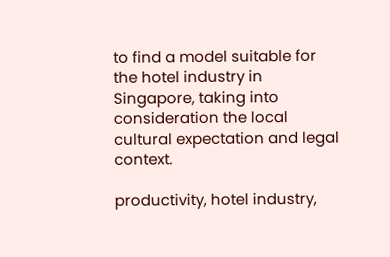to find a model suitable for the hotel industry in Singapore, taking into consideration the local cultural expectation and legal context.

productivity, hotel industry,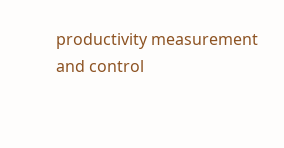productivity measurement and control